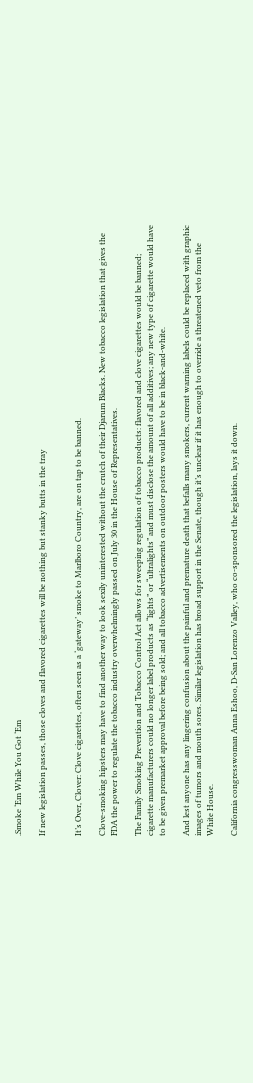.Smoke ‘Em While You Got ‘Em

If new legislation passes, those cloves and flavored cigarettes will be nothing but stanky butts in the tray


It’s Over, Clover: Clove cigarettes, often seen as a ‘gateway’ smoke to Marlboro Country, are on tap to be banned.

Clove-smoking hipsters may have to find another way to look sexily uninterested without the crutch of their Djarum Blacks. New tobacco legislation that gives the FDA the power to regulate the tobacco industry overwhelmingly passed on July 30 in the House of Representatives.

The Family Smoking Prevention and Tobacco Control Act allows for sweeping regulation of tobacco products: flavored and clove cigarettes would be banned; cigarette manufacturers could no longer label products as “lights” or “ultralights” and must disclose the amount of all additives; any new type of cigarette would have to be given premarket approval before being sold; and all tobacco advertisements on outdoor posters would have to be in black-and-white.

And lest anyone has any lingering confusion about the painful and premature death that befalls many smokers, current warning labels could be replaced with graphic images of tumors and mouth sores. Similar legislation has broad support in the Senate, though it’s unclear if it has enough to override a threatened veto from the White House.

California congresswoman Anna Eshoo, D-San Lorenzo Valley, who co-sponsored the legislation, lays it down.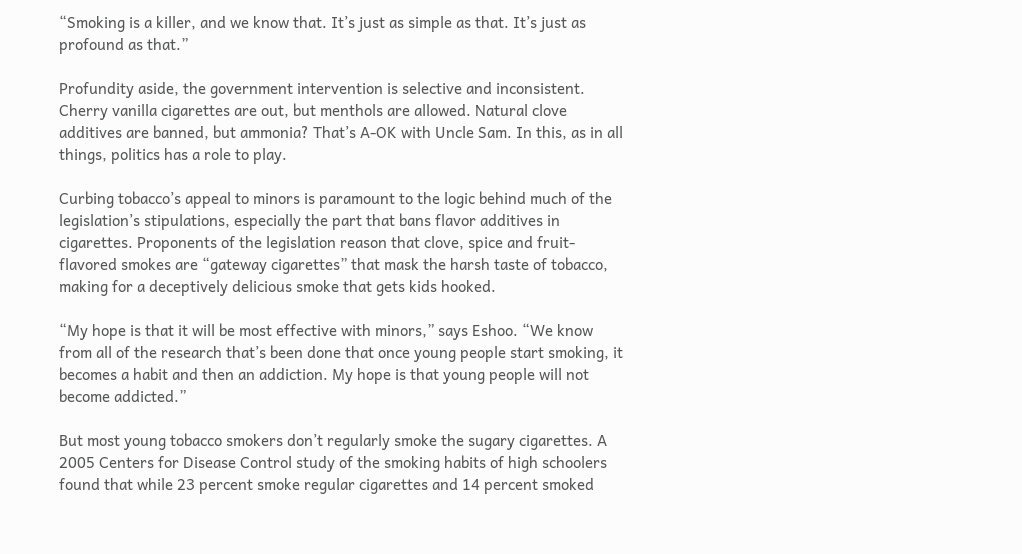“Smoking is a killer, and we know that. It’s just as simple as that. It’s just as profound as that.”

Profundity aside, the government intervention is selective and inconsistent. Cherry vanilla cigarettes are out, but menthols are allowed. Natural clove additives are banned, but ammonia? That’s A-OK with Uncle Sam. In this, as in all things, politics has a role to play.

Curbing tobacco’s appeal to minors is paramount to the logic behind much of the legislation’s stipulations, especially the part that bans flavor additives in cigarettes. Proponents of the legislation reason that clove, spice and fruit-flavored smokes are “gateway cigarettes” that mask the harsh taste of tobacco, making for a deceptively delicious smoke that gets kids hooked.

“My hope is that it will be most effective with minors,” says Eshoo. “We know from all of the research that’s been done that once young people start smoking, it becomes a habit and then an addiction. My hope is that young people will not become addicted.”

But most young tobacco smokers don’t regularly smoke the sugary cigarettes. A 2005 Centers for Disease Control study of the smoking habits of high schoolers found that while 23 percent smoke regular cigarettes and 14 percent smoked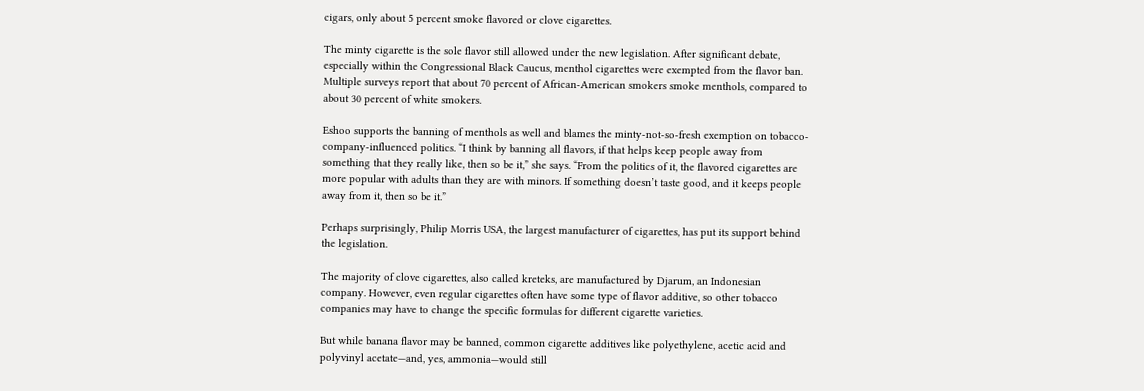cigars, only about 5 percent smoke flavored or clove cigarettes.

The minty cigarette is the sole flavor still allowed under the new legislation. After significant debate, especially within the Congressional Black Caucus, menthol cigarettes were exempted from the flavor ban. Multiple surveys report that about 70 percent of African-American smokers smoke menthols, compared to about 30 percent of white smokers.

Eshoo supports the banning of menthols as well and blames the minty-not-so-fresh exemption on tobacco-company-influenced politics. “I think by banning all flavors, if that helps keep people away from something that they really like, then so be it,” she says. “From the politics of it, the flavored cigarettes are more popular with adults than they are with minors. If something doesn’t taste good, and it keeps people away from it, then so be it.”

Perhaps surprisingly, Philip Morris USA, the largest manufacturer of cigarettes, has put its support behind the legislation.

The majority of clove cigarettes, also called kreteks, are manufactured by Djarum, an Indonesian company. However, even regular cigarettes often have some type of flavor additive, so other tobacco companies may have to change the specific formulas for different cigarette varieties.

But while banana flavor may be banned, common cigarette additives like polyethylene, acetic acid and polyvinyl acetate—and, yes, ammonia—would still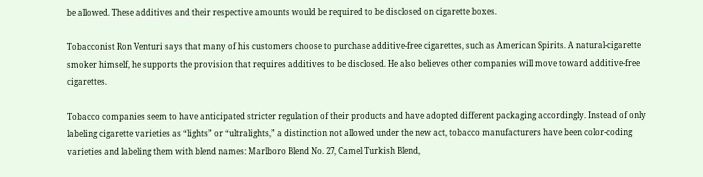be allowed. These additives and their respective amounts would be required to be disclosed on cigarette boxes.

Tobacconist Ron Venturi says that many of his customers choose to purchase additive-free cigarettes, such as American Spirits. A natural-cigarette smoker himself, he supports the provision that requires additives to be disclosed. He also believes other companies will move toward additive-free cigarettes.

Tobacco companies seem to have anticipated stricter regulation of their products and have adopted different packaging accordingly. Instead of only labeling cigarette varieties as “lights” or “ultralights,” a distinction not allowed under the new act, tobacco manufacturers have been color-coding varieties and labeling them with blend names: Marlboro Blend No. 27, Camel Turkish Blend,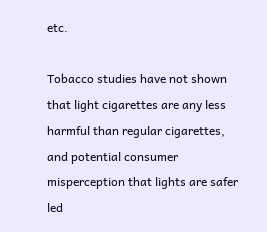etc.

Tobacco studies have not shown that light cigarettes are any less harmful than regular cigarettes, and potential consumer misperception that lights are safer led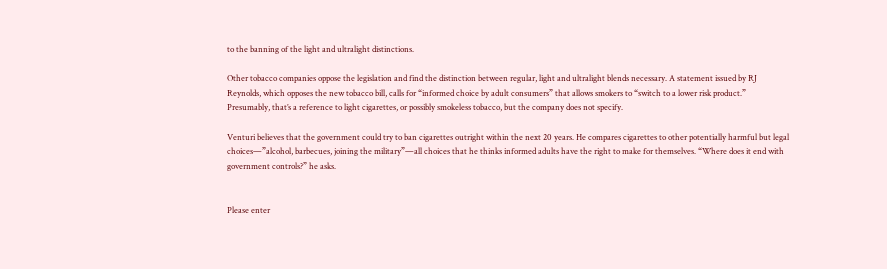to the banning of the light and ultralight distinctions.

Other tobacco companies oppose the legislation and find the distinction between regular, light and ultralight blends necessary. A statement issued by RJ Reynolds, which opposes the new tobacco bill, calls for “informed choice by adult consumers” that allows smokers to “switch to a lower risk product.” Presumably, that’s a reference to light cigarettes, or possibly smokeless tobacco, but the company does not specify.

Venturi believes that the government could try to ban cigarettes outright within the next 20 years. He compares cigarettes to other potentially harmful but legal choices—”alcohol, barbecues, joining the military”—all choices that he thinks informed adults have the right to make for themselves. “Where does it end with government controls?” he asks.


Please enter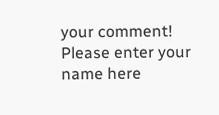your comment!
Please enter your name here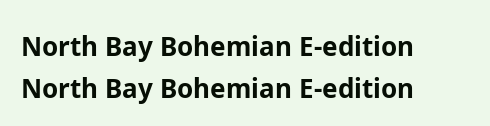North Bay Bohemian E-edition North Bay Bohemian E-edition